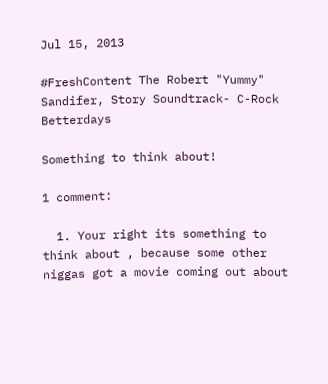Jul 15, 2013

#FreshContent The Robert "Yummy" Sandifer, Story Soundtrack- C-Rock Betterdays

Something to think about!

1 comment:

  1. Your right its something to think about , because some other niggas got a movie coming out about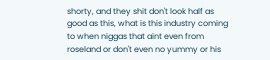shorty, and they shit don't look half as good as this, what is this industry coming to when niggas that aint even from roseland or don't even no yummy or his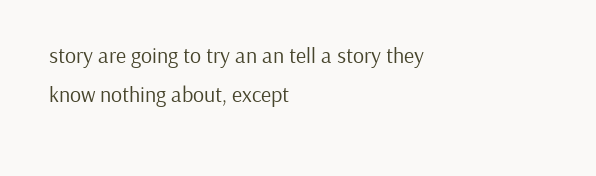story are going to try an an tell a story they know nothing about, except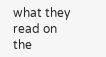what they read on the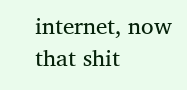internet, now that shit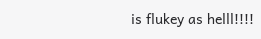is flukey as helll!!!!